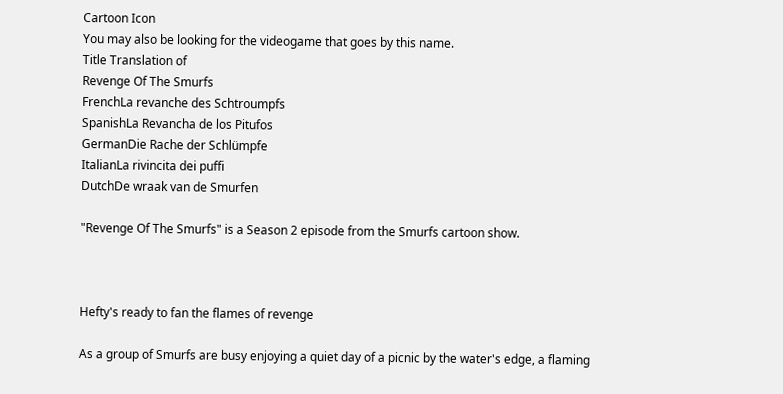Cartoon Icon
You may also be looking for the videogame that goes by this name.
Title Translation of
Revenge Of The Smurfs
FrenchLa revanche des Schtroumpfs
SpanishLa Revancha de los Pitufos
GermanDie Rache der Schlümpfe
ItalianLa rivincita dei puffi
DutchDe wraak van de Smurfen

"Revenge Of The Smurfs" is a Season 2 episode from the Smurfs cartoon show.



Hefty's ready to fan the flames of revenge

As a group of Smurfs are busy enjoying a quiet day of a picnic by the water's edge, a flaming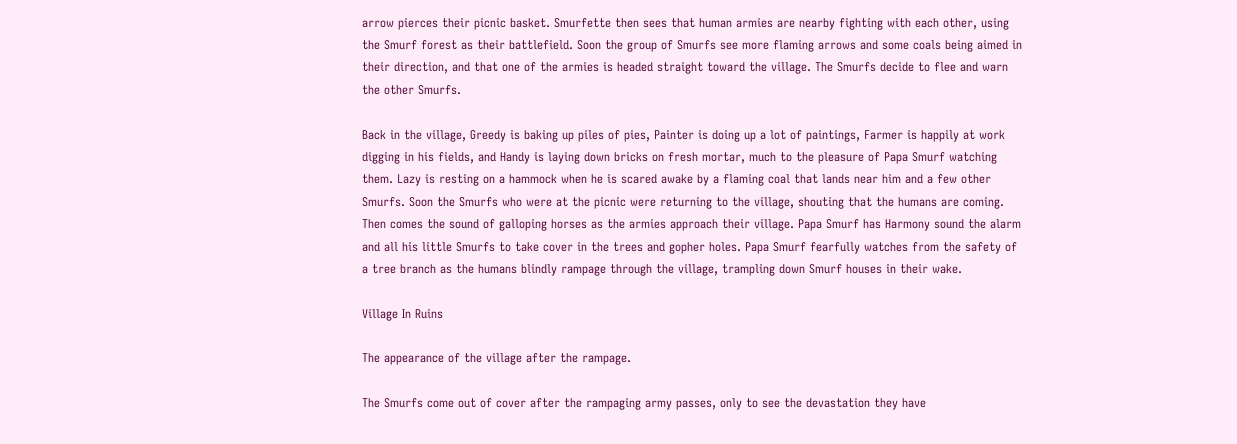arrow pierces their picnic basket. Smurfette then sees that human armies are nearby fighting with each other, using the Smurf forest as their battlefield. Soon the group of Smurfs see more flaming arrows and some coals being aimed in their direction, and that one of the armies is headed straight toward the village. The Smurfs decide to flee and warn the other Smurfs.

Back in the village, Greedy is baking up piles of pies, Painter is doing up a lot of paintings, Farmer is happily at work digging in his fields, and Handy is laying down bricks on fresh mortar, much to the pleasure of Papa Smurf watching them. Lazy is resting on a hammock when he is scared awake by a flaming coal that lands near him and a few other Smurfs. Soon the Smurfs who were at the picnic were returning to the village, shouting that the humans are coming. Then comes the sound of galloping horses as the armies approach their village. Papa Smurf has Harmony sound the alarm and all his little Smurfs to take cover in the trees and gopher holes. Papa Smurf fearfully watches from the safety of a tree branch as the humans blindly rampage through the village, trampling down Smurf houses in their wake.

Village In Ruins

The appearance of the village after the rampage.

The Smurfs come out of cover after the rampaging army passes, only to see the devastation they have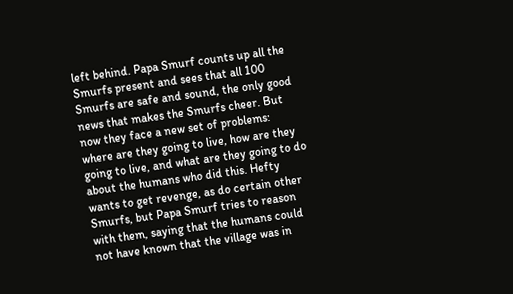left behind. Papa Smurf counts up all the Smurfs present and sees that all 100 Smurfs are safe and sound, the only good news that makes the Smurfs cheer. But now they face a new set of problems: where are they going to live, how are they going to live, and what are they going to do about the humans who did this. Hefty wants to get revenge, as do certain other Smurfs, but Papa Smurf tries to reason with them, saying that the humans could not have known that the village was in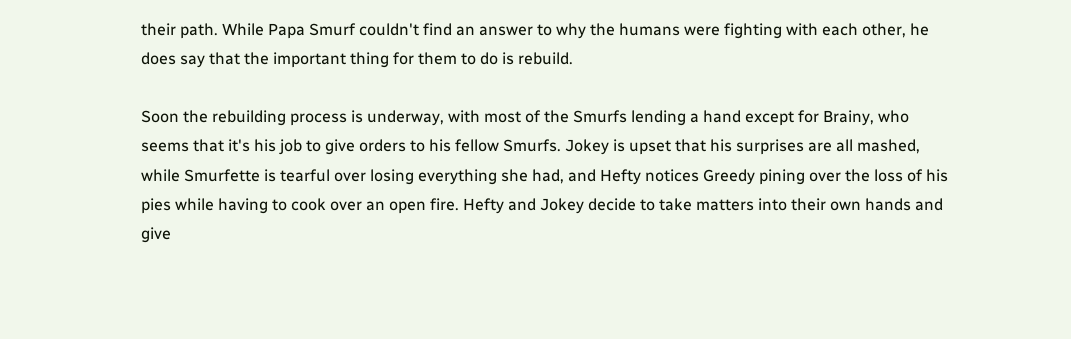their path. While Papa Smurf couldn't find an answer to why the humans were fighting with each other, he does say that the important thing for them to do is rebuild.

Soon the rebuilding process is underway, with most of the Smurfs lending a hand except for Brainy, who seems that it's his job to give orders to his fellow Smurfs. Jokey is upset that his surprises are all mashed, while Smurfette is tearful over losing everything she had, and Hefty notices Greedy pining over the loss of his pies while having to cook over an open fire. Hefty and Jokey decide to take matters into their own hands and give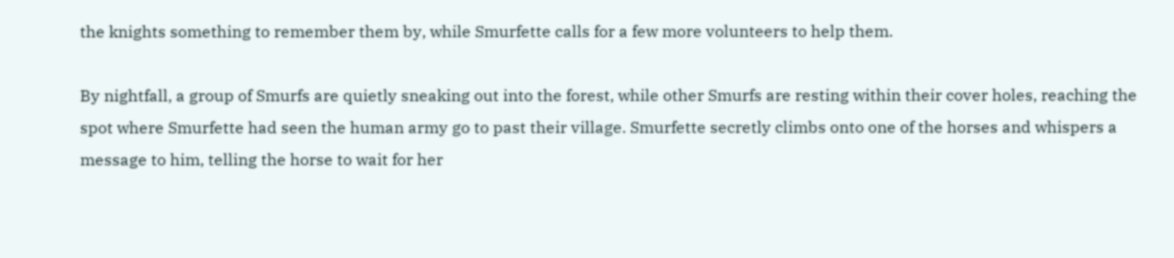the knights something to remember them by, while Smurfette calls for a few more volunteers to help them.

By nightfall, a group of Smurfs are quietly sneaking out into the forest, while other Smurfs are resting within their cover holes, reaching the spot where Smurfette had seen the human army go to past their village. Smurfette secretly climbs onto one of the horses and whispers a message to him, telling the horse to wait for her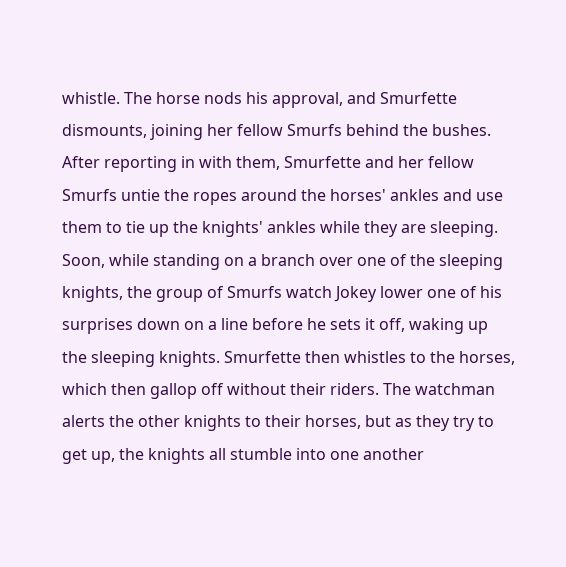whistle. The horse nods his approval, and Smurfette dismounts, joining her fellow Smurfs behind the bushes. After reporting in with them, Smurfette and her fellow Smurfs untie the ropes around the horses' ankles and use them to tie up the knights' ankles while they are sleeping. Soon, while standing on a branch over one of the sleeping knights, the group of Smurfs watch Jokey lower one of his surprises down on a line before he sets it off, waking up the sleeping knights. Smurfette then whistles to the horses, which then gallop off without their riders. The watchman alerts the other knights to their horses, but as they try to get up, the knights all stumble into one another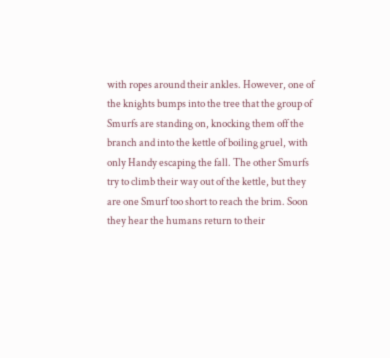with ropes around their ankles. However, one of the knights bumps into the tree that the group of Smurfs are standing on, knocking them off the branch and into the kettle of boiling gruel, with only Handy escaping the fall. The other Smurfs try to climb their way out of the kettle, but they are one Smurf too short to reach the brim. Soon they hear the humans return to their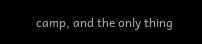camp, and the only thing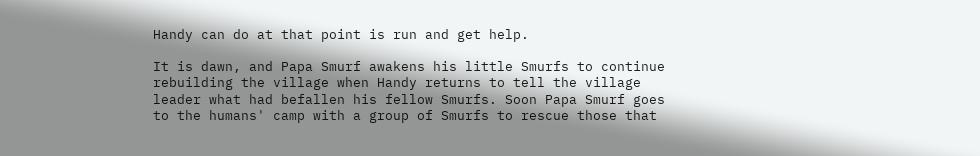Handy can do at that point is run and get help.

It is dawn, and Papa Smurf awakens his little Smurfs to continue rebuilding the village when Handy returns to tell the village leader what had befallen his fellow Smurfs. Soon Papa Smurf goes to the humans' camp with a group of Smurfs to rescue those that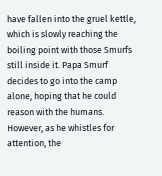have fallen into the gruel kettle, which is slowly reaching the boiling point with those Smurfs still inside it. Papa Smurf decides to go into the camp alone, hoping that he could reason with the humans. However, as he whistles for attention, the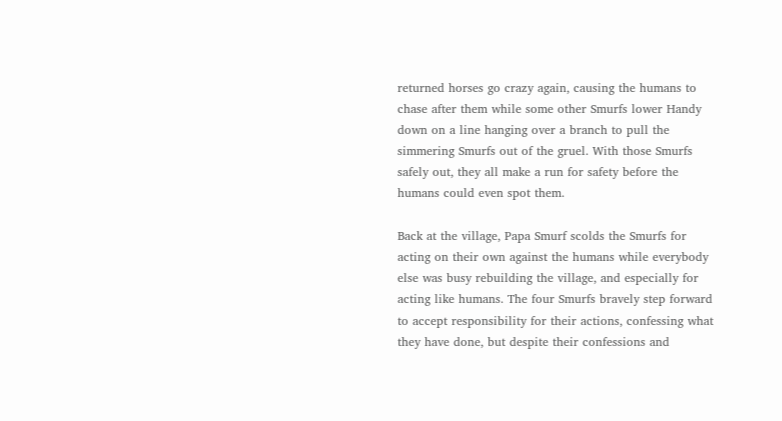returned horses go crazy again, causing the humans to chase after them while some other Smurfs lower Handy down on a line hanging over a branch to pull the simmering Smurfs out of the gruel. With those Smurfs safely out, they all make a run for safety before the humans could even spot them.

Back at the village, Papa Smurf scolds the Smurfs for acting on their own against the humans while everybody else was busy rebuilding the village, and especially for acting like humans. The four Smurfs bravely step forward to accept responsibility for their actions, confessing what they have done, but despite their confessions and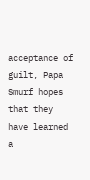acceptance of guilt, Papa Smurf hopes that they have learned a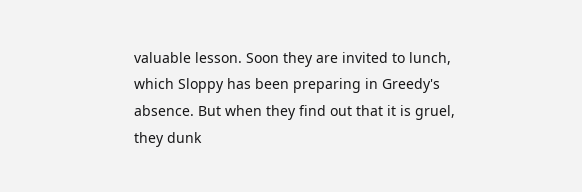valuable lesson. Soon they are invited to lunch, which Sloppy has been preparing in Greedy's absence. But when they find out that it is gruel, they dunk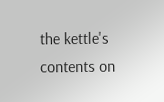the kettle's contents on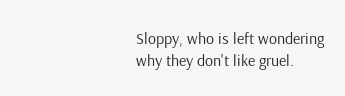Sloppy, who is left wondering why they don't like gruel.